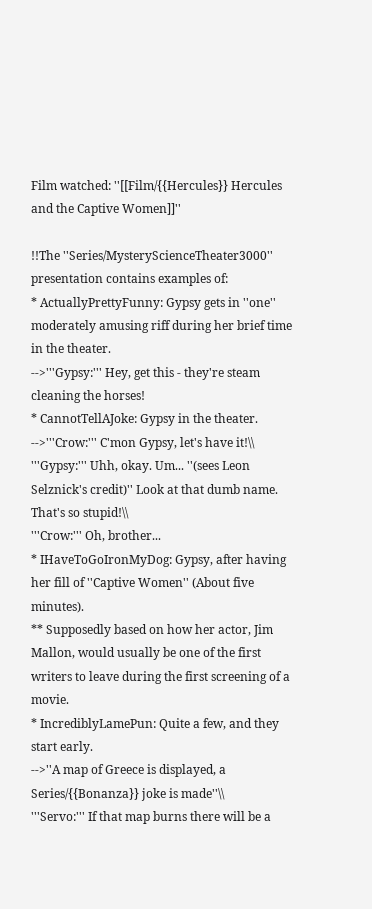Film watched: ''[[Film/{{Hercules}} Hercules and the Captive Women]]''

!!The ''Series/MysteryScienceTheater3000'' presentation contains examples of:
* ActuallyPrettyFunny: Gypsy gets in ''one'' moderately amusing riff during her brief time in the theater.
-->'''Gypsy:''' Hey, get this - they're steam cleaning the horses!
* CannotTellAJoke: Gypsy in the theater.
-->'''Crow:''' C'mon Gypsy, let's have it!\\
'''Gypsy:''' Uhh, okay. Um... ''(sees Leon Selznick's credit)'' Look at that dumb name. That's so stupid!\\
'''Crow:''' Oh, brother...
* IHaveToGoIronMyDog: Gypsy, after having her fill of ''Captive Women'' (About five minutes).
** Supposedly based on how her actor, Jim Mallon, would usually be one of the first writers to leave during the first screening of a movie.
* IncrediblyLamePun: Quite a few, and they start early.
-->''A map of Greece is displayed, a Series/{{Bonanza}} joke is made''\\
'''Servo:''' If that map burns there will be a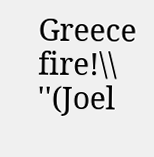Greece fire!\\
''(Joel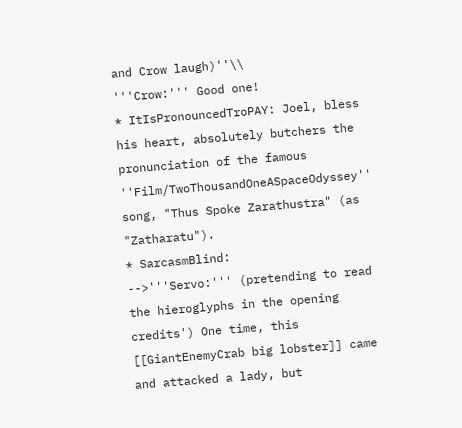and Crow laugh)''\\
'''Crow:''' Good one!
* ItIsPronouncedTroPAY: Joel, bless his heart, absolutely butchers the pronunciation of the famous ''Film/TwoThousandOneASpaceOdyssey'' song, "Thus Spoke Zarathustra" (as "Zatharatu").
* SarcasmBlind:
-->'''Servo:''' (pretending to read the hieroglyphs in the opening credits') One time, this [[GiantEnemyCrab big lobster]] came and attacked a lady, but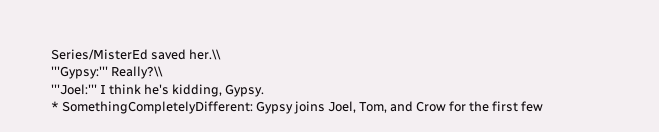Series/MisterEd saved her.\\
'''Gypsy:''' Really?\\
'''Joel:''' I think he's kidding, Gypsy.
* SomethingCompletelyDifferent: Gypsy joins Joel, Tom, and Crow for the first few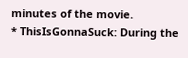minutes of the movie.
* ThisIsGonnaSuck: During the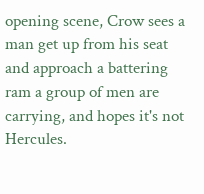opening scene, Crow sees a man get up from his seat and approach a battering ram a group of men are carrying, and hopes it's not Hercules.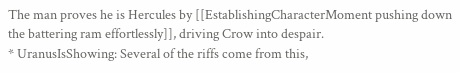The man proves he is Hercules by [[EstablishingCharacterMoment pushing down the battering ram effortlessly]], driving Crow into despair.
* UranusIsShowing: Several of the riffs come from this,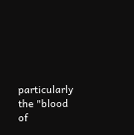particularly the "blood of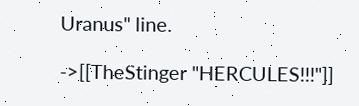Uranus" line.

->[[TheStinger "HERCULES!!!"]]